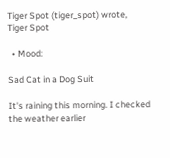Tiger Spot (tiger_spot) wrote,
Tiger Spot

  • Mood:

Sad Cat in a Dog Suit

It's raining this morning. I checked the weather earlier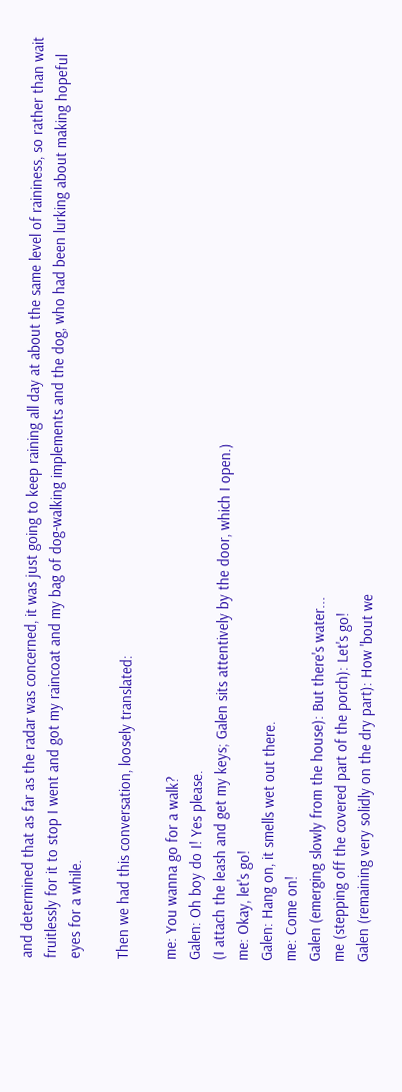and determined that as far as the radar was concerned, it was just going to keep raining all day at about the same level of raininess, so rather than wait fruitlessly for it to stop I went and got my raincoat and my bag of dog-walking implements and the dog, who had been lurking about making hopeful eyes for a while.

Then we had this conversation, loosely translated:

me: You wanna go for a walk?
Galen: Oh boy do I! Yes please.
(I attach the leash and get my keys; Galen sits attentively by the door, which I open.)
me: Okay, let's go!
Galen: Hang on, it smells wet out there.
me: Come on!
Galen (emerging slowly from the house): But there's water...
me (stepping off the covered part of the porch): Let's go!
Galen (remaining very solidly on the dry part): How 'bout we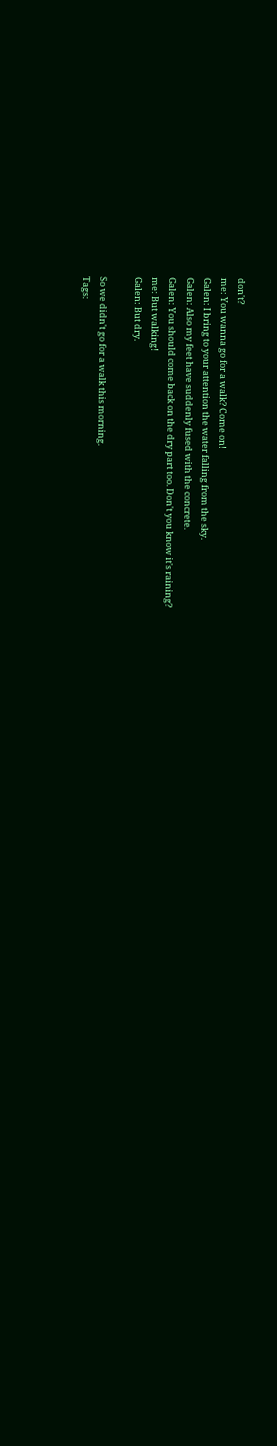don't?
me: You wanna go for a walk? Come on!
Galen: I bring to your attention the water falling from the sky.
Galen: Also my feet have suddenly fused with the concrete.
Galen: You should come back on the dry part too. Don't you know it's raining?
me: But walking!
Galen: But dry.

So we didn't go for a walk this morning.
Tags: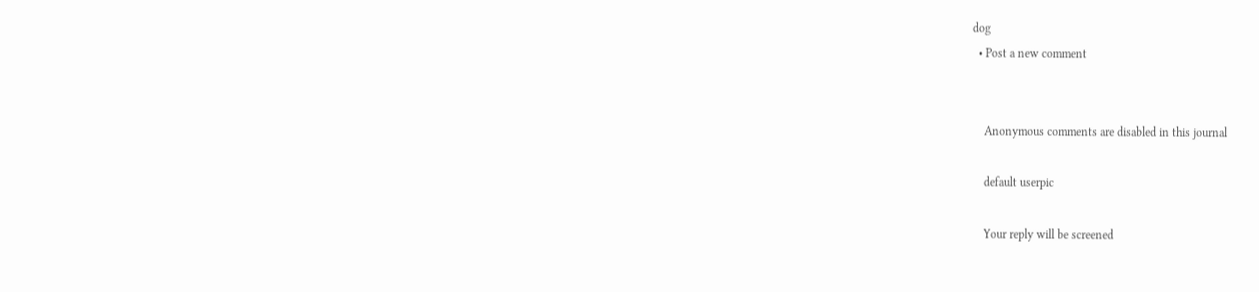dog
  • Post a new comment


    Anonymous comments are disabled in this journal

    default userpic

    Your reply will be screened